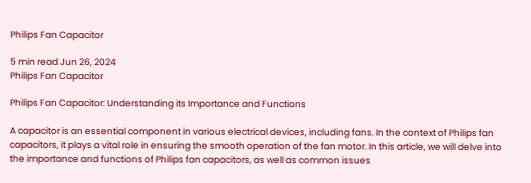Philips Fan Capacitor

5 min read Jun 26, 2024
Philips Fan Capacitor

Philips Fan Capacitor: Understanding its Importance and Functions

A capacitor is an essential component in various electrical devices, including fans. In the context of Philips fan capacitors, it plays a vital role in ensuring the smooth operation of the fan motor. In this article, we will delve into the importance and functions of Philips fan capacitors, as well as common issues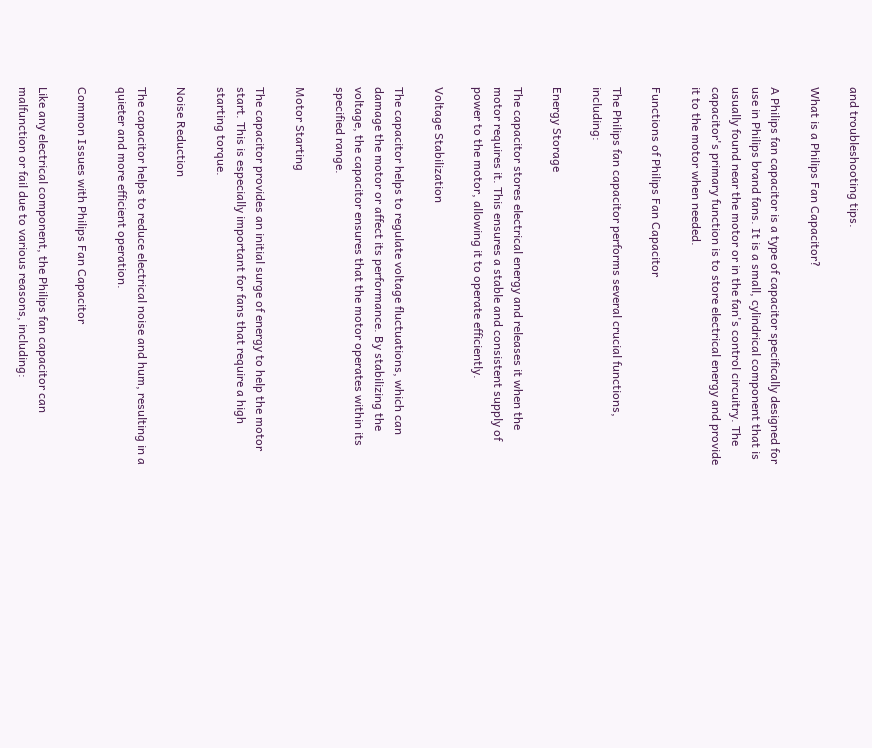and troubleshooting tips.

What is a Philips Fan Capacitor?

A Philips fan capacitor is a type of capacitor specifically designed for use in Philips brand fans. It is a small, cylindrical component that is usually found near the motor or in the fan's control circuitry. The capacitor's primary function is to store electrical energy and provide it to the motor when needed.

Functions of Philips Fan Capacitor

The Philips fan capacitor performs several crucial functions, including:

Energy Storage

The capacitor stores electrical energy and releases it when the motor requires it. This ensures a stable and consistent supply of power to the motor, allowing it to operate efficiently.

Voltage Stabilization

The capacitor helps to regulate voltage fluctuations, which can damage the motor or affect its performance. By stabilizing the voltage, the capacitor ensures that the motor operates within its specified range.

Motor Starting

The capacitor provides an initial surge of energy to help the motor start. This is especially important for fans that require a high starting torque.

Noise Reduction

The capacitor helps to reduce electrical noise and hum, resulting in a quieter and more efficient operation.

Common Issues with Philips Fan Capacitor

Like any electrical component, the Philips fan capacitor can malfunction or fail due to various reasons, including: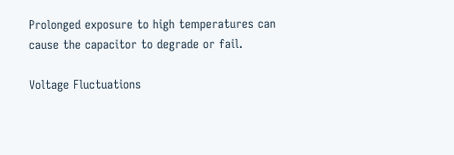Prolonged exposure to high temperatures can cause the capacitor to degrade or fail.

Voltage Fluctuations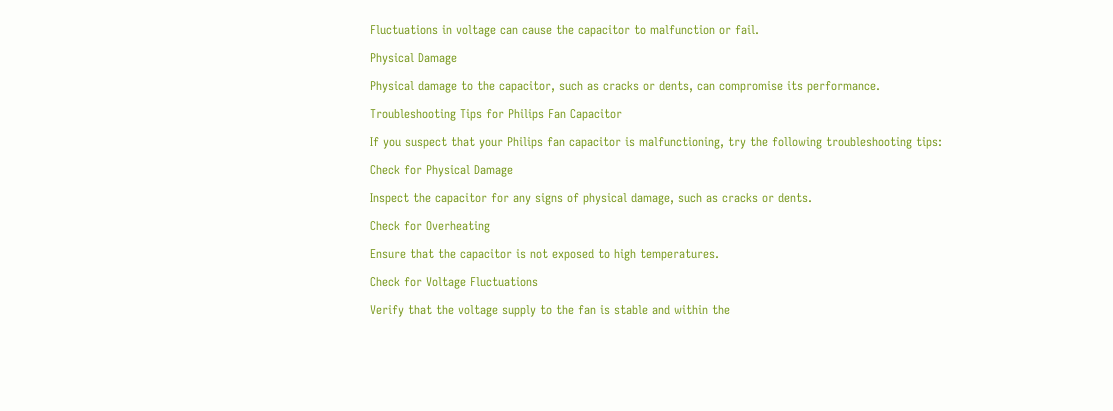Fluctuations in voltage can cause the capacitor to malfunction or fail.

Physical Damage

Physical damage to the capacitor, such as cracks or dents, can compromise its performance.

Troubleshooting Tips for Philips Fan Capacitor

If you suspect that your Philips fan capacitor is malfunctioning, try the following troubleshooting tips:

Check for Physical Damage

Inspect the capacitor for any signs of physical damage, such as cracks or dents.

Check for Overheating

Ensure that the capacitor is not exposed to high temperatures.

Check for Voltage Fluctuations

Verify that the voltage supply to the fan is stable and within the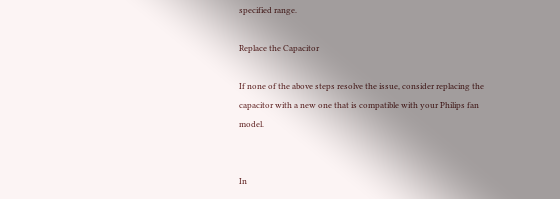specified range.

Replace the Capacitor

If none of the above steps resolve the issue, consider replacing the capacitor with a new one that is compatible with your Philips fan model.


In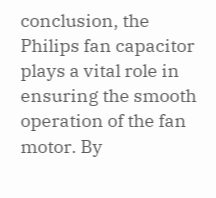conclusion, the Philips fan capacitor plays a vital role in ensuring the smooth operation of the fan motor. By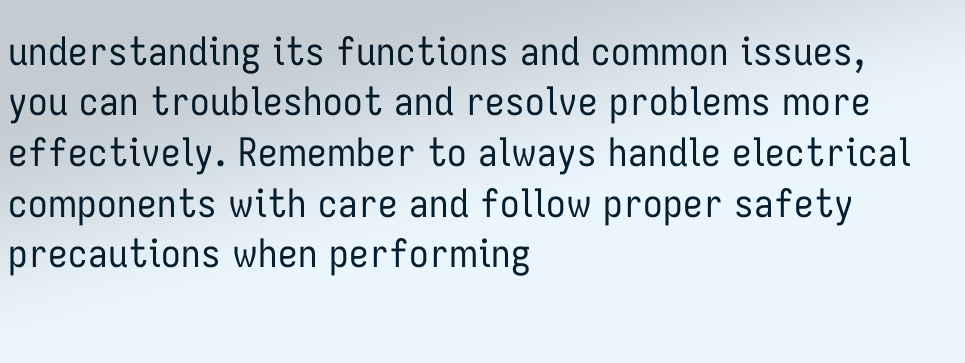understanding its functions and common issues, you can troubleshoot and resolve problems more effectively. Remember to always handle electrical components with care and follow proper safety precautions when performing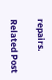repairs.

Related Post